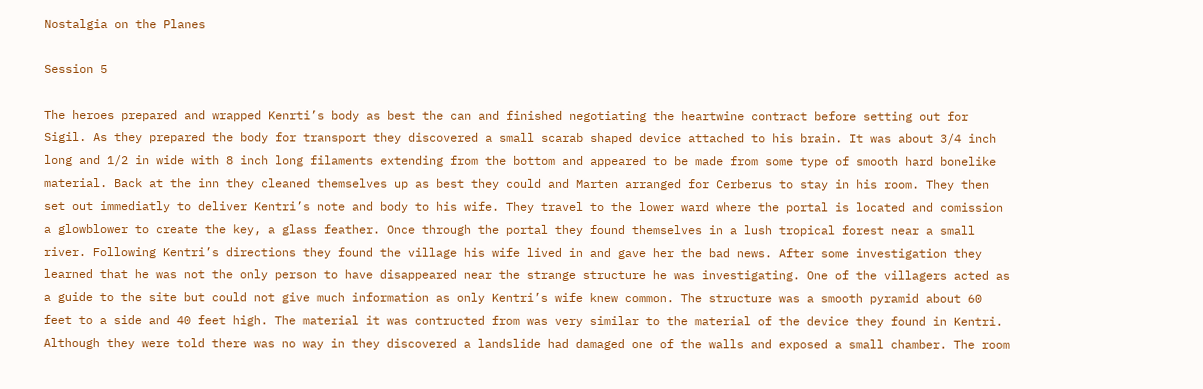Nostalgia on the Planes

Session 5

The heroes prepared and wrapped Kenrti’s body as best the can and finished negotiating the heartwine contract before setting out for Sigil. As they prepared the body for transport they discovered a small scarab shaped device attached to his brain. It was about 3/4 inch long and 1/2 in wide with 8 inch long filaments extending from the bottom and appeared to be made from some type of smooth hard bonelike material. Back at the inn they cleaned themselves up as best they could and Marten arranged for Cerberus to stay in his room. They then set out immediatly to deliver Kentri’s note and body to his wife. They travel to the lower ward where the portal is located and comission a glowblower to create the key, a glass feather. Once through the portal they found themselves in a lush tropical forest near a small river. Following Kentri’s directions they found the village his wife lived in and gave her the bad news. After some investigation they learned that he was not the only person to have disappeared near the strange structure he was investigating. One of the villagers acted as a guide to the site but could not give much information as only Kentri’s wife knew common. The structure was a smooth pyramid about 60 feet to a side and 40 feet high. The material it was contructed from was very similar to the material of the device they found in Kentri. Although they were told there was no way in they discovered a landslide had damaged one of the walls and exposed a small chamber. The room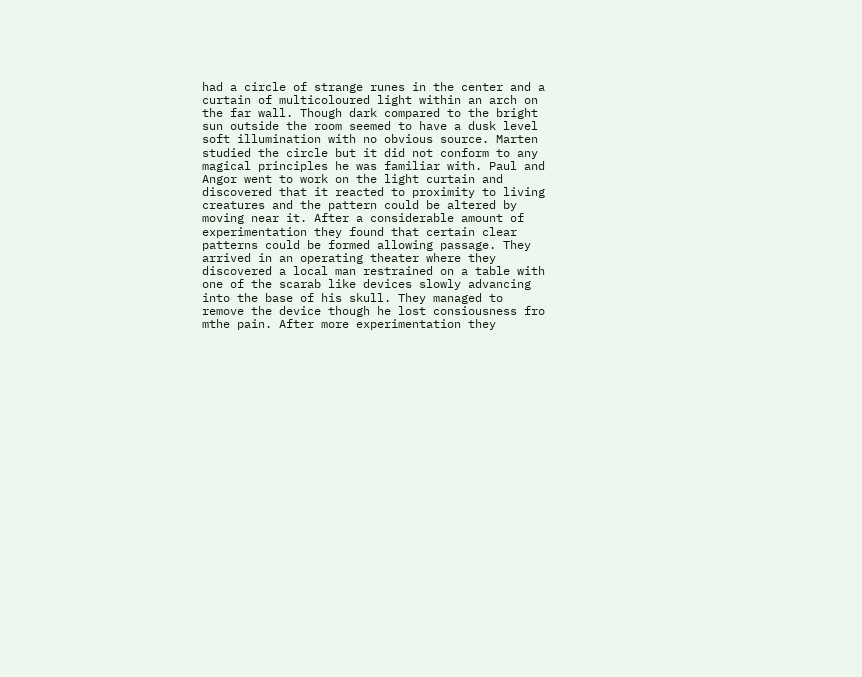had a circle of strange runes in the center and a curtain of multicoloured light within an arch on the far wall. Though dark compared to the bright sun outside the room seemed to have a dusk level soft illumination with no obvious source. Marten studied the circle but it did not conform to any magical principles he was familiar with. Paul and Angor went to work on the light curtain and discovered that it reacted to proximity to living creatures and the pattern could be altered by moving near it. After a considerable amount of experimentation they found that certain clear patterns could be formed allowing passage. They arrived in an operating theater where they discovered a local man restrained on a table with one of the scarab like devices slowly advancing into the base of his skull. They managed to remove the device though he lost consiousness fro mthe pain. After more experimentation they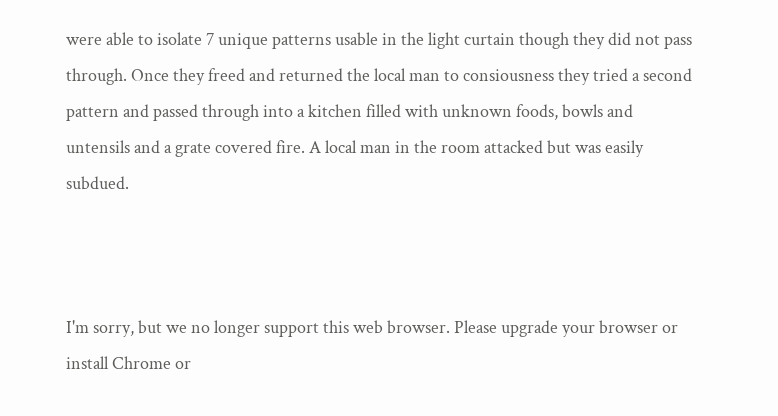were able to isolate 7 unique patterns usable in the light curtain though they did not pass through. Once they freed and returned the local man to consiousness they tried a second pattern and passed through into a kitchen filled with unknown foods, bowls and untensils and a grate covered fire. A local man in the room attacked but was easily subdued.



I'm sorry, but we no longer support this web browser. Please upgrade your browser or install Chrome or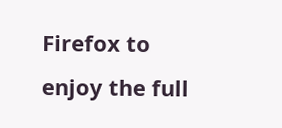Firefox to enjoy the full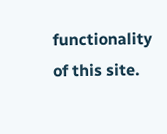functionality of this site.